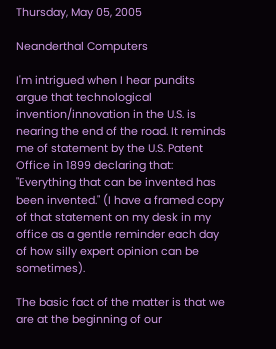Thursday, May 05, 2005

Neanderthal Computers

I'm intrigued when I hear pundits argue that technological invention/innovation in the U.S. is nearing the end of the road. It reminds me of statement by the U.S. Patent Office in 1899 declaring that: "Everything that can be invented has been invented." (I have a framed copy of that statement on my desk in my office as a gentle reminder each day of how silly expert opinion can be sometimes).

The basic fact of the matter is that we are at the beginning of our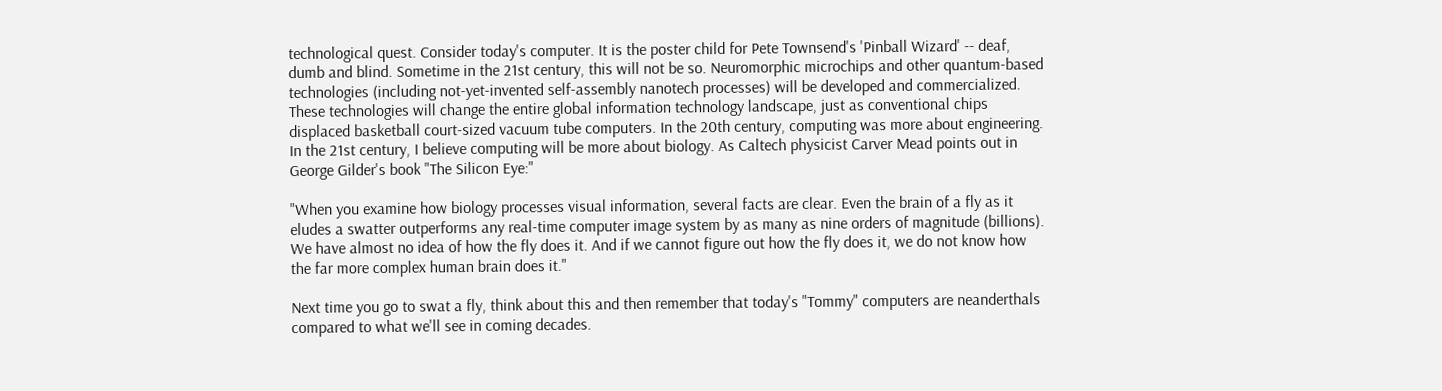technological quest. Consider today's computer. It is the poster child for Pete Townsend's 'Pinball Wizard' -- deaf, dumb and blind. Sometime in the 21st century, this will not be so. Neuromorphic microchips and other quantum-based technologies (including not-yet-invented self-assembly nanotech processes) will be developed and commercialized. These technologies will change the entire global information technology landscape, just as conventional chips displaced basketball court-sized vacuum tube computers. In the 20th century, computing was more about engineering. In the 21st century, I believe computing will be more about biology. As Caltech physicist Carver Mead points out in George Gilder's book "The Silicon Eye:"

"When you examine how biology processes visual information, several facts are clear. Even the brain of a fly as it eludes a swatter outperforms any real-time computer image system by as many as nine orders of magnitude (billions). We have almost no idea of how the fly does it. And if we cannot figure out how the fly does it, we do not know how the far more complex human brain does it."

Next time you go to swat a fly, think about this and then remember that today's "Tommy" computers are neanderthals compared to what we'll see in coming decades.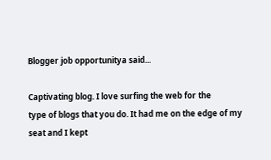Blogger job opportunitya said...

Captivating blog. I love surfing the web for the
type of blogs that you do. It had me on the edge of my
seat and I kept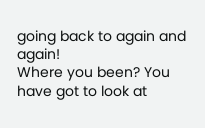going back to again and again!
Where you been? You have got to look at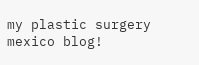my plastic surgery mexico blog!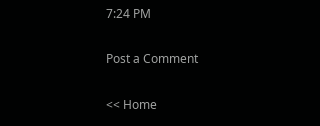7:24 PM

Post a Comment

<< Home